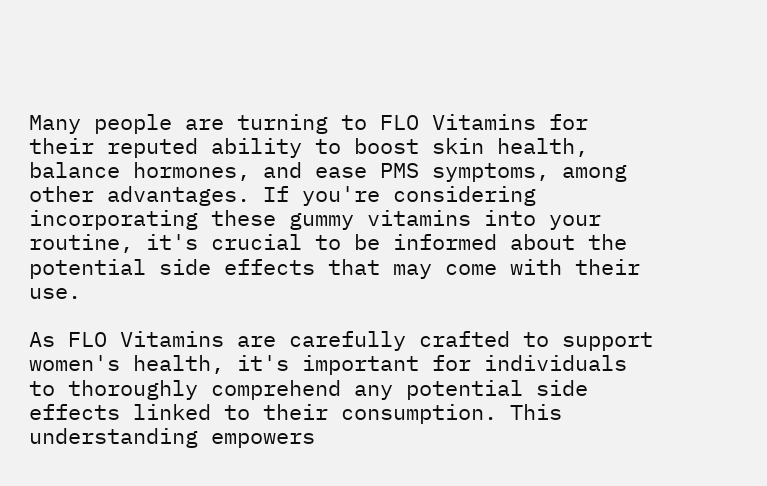Many people are turning to FLO Vitamins for their reputed ability to boost skin health, balance hormones, and ease PMS symptoms, among other advantages. If you're considering incorporating these gummy vitamins into your routine, it's crucial to be informed about the potential side effects that may come with their use.

As FLO Vitamins are carefully crafted to support women's health, it's important for individuals to thoroughly comprehend any potential side effects linked to their consumption. This understanding empowers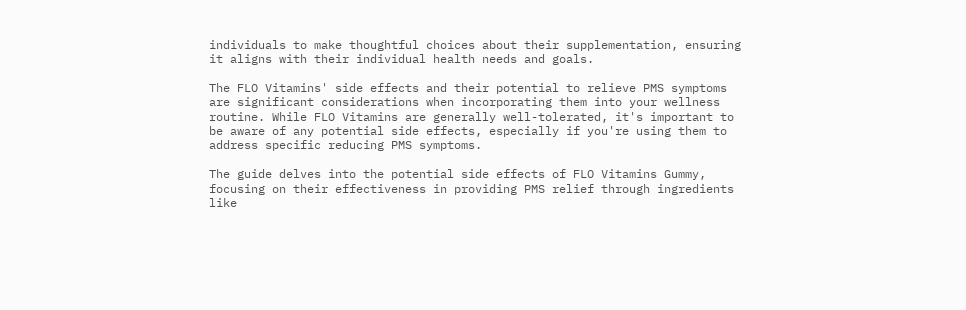individuals to make thoughtful choices about their supplementation, ensuring it aligns with their individual health needs and goals.

The FLO Vitamins' side effects and their potential to relieve PMS symptoms are significant considerations when incorporating them into your wellness routine. While FLO Vitamins are generally well-tolerated, it's important to be aware of any potential side effects, especially if you're using them to address specific reducing PMS symptoms.

The guide delves into the potential side effects of FLO Vitamins Gummy, focusing on their effectiveness in providing PMS relief through ingredients like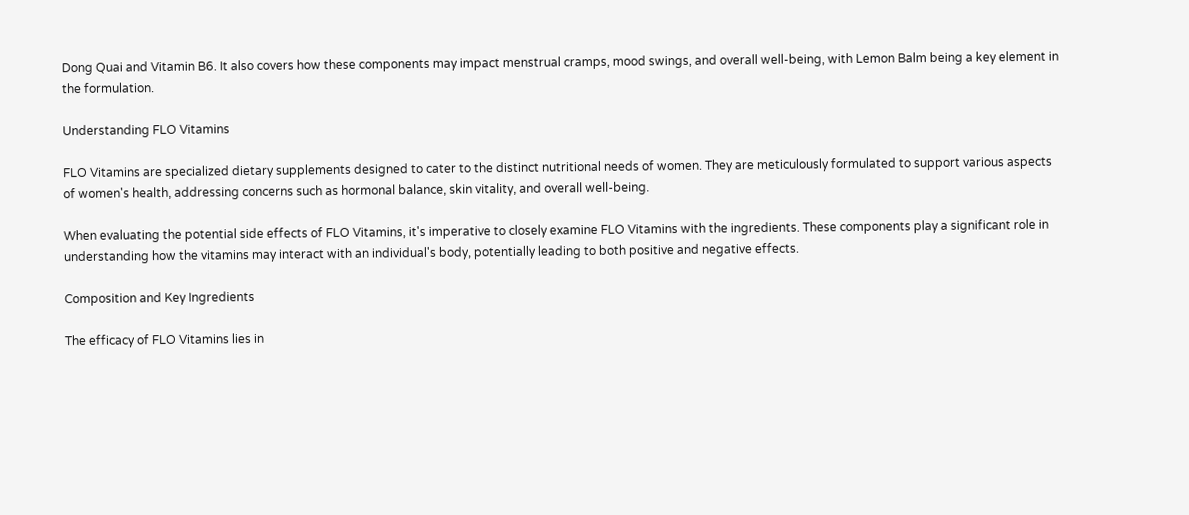Dong Quai and Vitamin B6. It also covers how these components may impact menstrual cramps, mood swings, and overall well-being, with Lemon Balm being a key element in the formulation.

Understanding FLO Vitamins

FLO Vitamins are specialized dietary supplements designed to cater to the distinct nutritional needs of women. They are meticulously formulated to support various aspects of women's health, addressing concerns such as hormonal balance, skin vitality, and overall well-being.

When evaluating the potential side effects of FLO Vitamins, it's imperative to closely examine FLO Vitamins with the ingredients. These components play a significant role in understanding how the vitamins may interact with an individual's body, potentially leading to both positive and negative effects.

Composition and Key Ingredients

The efficacy of FLO Vitamins lies in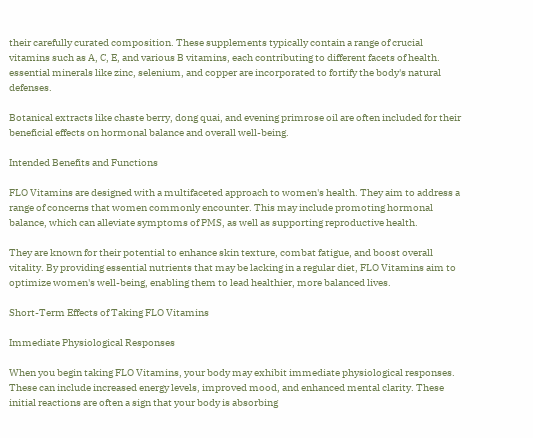their carefully curated composition. These supplements typically contain a range of crucial vitamins such as A, C, E, and various B vitamins, each contributing to different facets of health. essential minerals like zinc, selenium, and copper are incorporated to fortify the body's natural defenses.

Botanical extracts like chaste berry, dong quai, and evening primrose oil are often included for their beneficial effects on hormonal balance and overall well-being.

Intended Benefits and Functions

FLO Vitamins are designed with a multifaceted approach to women's health. They aim to address a range of concerns that women commonly encounter. This may include promoting hormonal balance, which can alleviate symptoms of PMS, as well as supporting reproductive health.

They are known for their potential to enhance skin texture, combat fatigue, and boost overall vitality. By providing essential nutrients that may be lacking in a regular diet, FLO Vitamins aim to optimize women's well-being, enabling them to lead healthier, more balanced lives.

Short-Term Effects of Taking FLO Vitamins

Immediate Physiological Responses

When you begin taking FLO Vitamins, your body may exhibit immediate physiological responses. These can include increased energy levels, improved mood, and enhanced mental clarity. These initial reactions are often a sign that your body is absorbing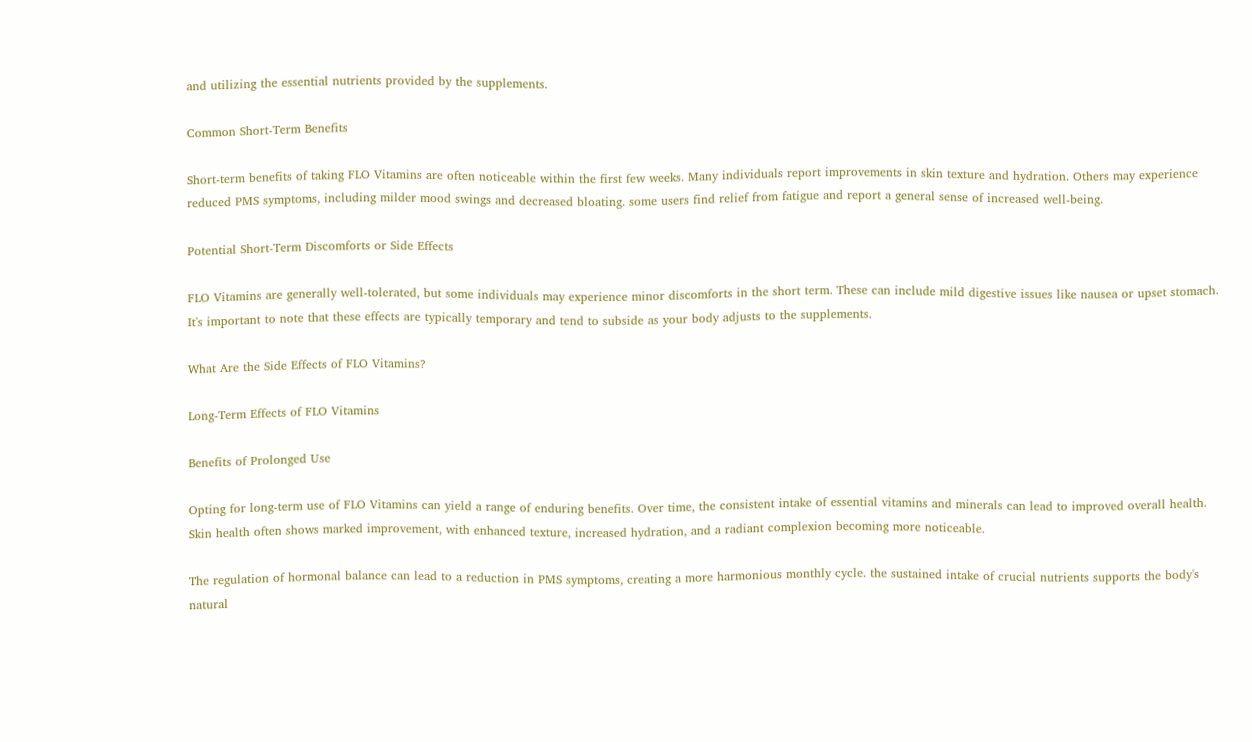and utilizing the essential nutrients provided by the supplements.

Common Short-Term Benefits

Short-term benefits of taking FLO Vitamins are often noticeable within the first few weeks. Many individuals report improvements in skin texture and hydration. Others may experience reduced PMS symptoms, including milder mood swings and decreased bloating. some users find relief from fatigue and report a general sense of increased well-being.

Potential Short-Term Discomforts or Side Effects

FLO Vitamins are generally well-tolerated, but some individuals may experience minor discomforts in the short term. These can include mild digestive issues like nausea or upset stomach. It's important to note that these effects are typically temporary and tend to subside as your body adjusts to the supplements.

What Are the Side Effects of FLO Vitamins?

Long-Term Effects of FLO Vitamins

Benefits of Prolonged Use

Opting for long-term use of FLO Vitamins can yield a range of enduring benefits. Over time, the consistent intake of essential vitamins and minerals can lead to improved overall health. Skin health often shows marked improvement, with enhanced texture, increased hydration, and a radiant complexion becoming more noticeable.

The regulation of hormonal balance can lead to a reduction in PMS symptoms, creating a more harmonious monthly cycle. the sustained intake of crucial nutrients supports the body's natural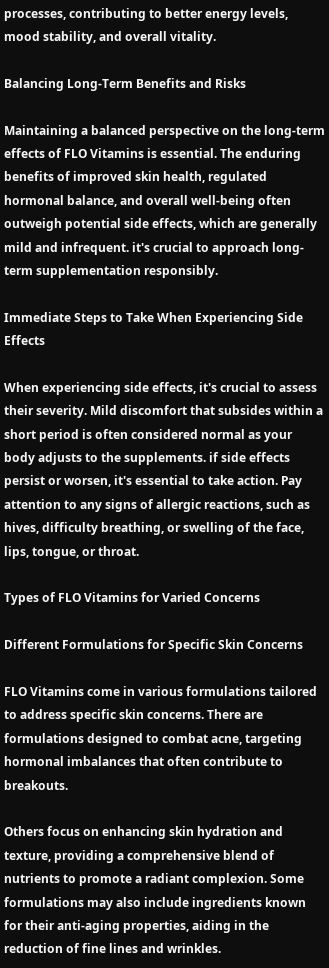processes, contributing to better energy levels, mood stability, and overall vitality.

Balancing Long-Term Benefits and Risks

Maintaining a balanced perspective on the long-term effects of FLO Vitamins is essential. The enduring benefits of improved skin health, regulated hormonal balance, and overall well-being often outweigh potential side effects, which are generally mild and infrequent. it's crucial to approach long-term supplementation responsibly.

Immediate Steps to Take When Experiencing Side Effects

When experiencing side effects, it's crucial to assess their severity. Mild discomfort that subsides within a short period is often considered normal as your body adjusts to the supplements. if side effects persist or worsen, it's essential to take action. Pay attention to any signs of allergic reactions, such as hives, difficulty breathing, or swelling of the face, lips, tongue, or throat.

Types of FLO Vitamins for Varied Concerns

Different Formulations for Specific Skin Concerns

FLO Vitamins come in various formulations tailored to address specific skin concerns. There are formulations designed to combat acne, targeting hormonal imbalances that often contribute to breakouts.

Others focus on enhancing skin hydration and texture, providing a comprehensive blend of nutrients to promote a radiant complexion. Some formulations may also include ingredients known for their anti-aging properties, aiding in the reduction of fine lines and wrinkles.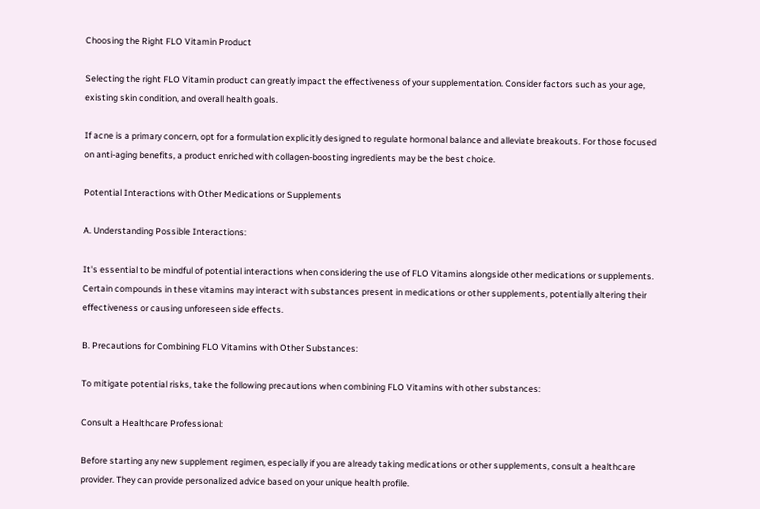Choosing the Right FLO Vitamin Product

Selecting the right FLO Vitamin product can greatly impact the effectiveness of your supplementation. Consider factors such as your age, existing skin condition, and overall health goals.

If acne is a primary concern, opt for a formulation explicitly designed to regulate hormonal balance and alleviate breakouts. For those focused on anti-aging benefits, a product enriched with collagen-boosting ingredients may be the best choice.

Potential Interactions with Other Medications or Supplements

A. Understanding Possible Interactions:

It's essential to be mindful of potential interactions when considering the use of FLO Vitamins alongside other medications or supplements. Certain compounds in these vitamins may interact with substances present in medications or other supplements, potentially altering their effectiveness or causing unforeseen side effects.

B. Precautions for Combining FLO Vitamins with Other Substances:

To mitigate potential risks, take the following precautions when combining FLO Vitamins with other substances:

Consult a Healthcare Professional:

Before starting any new supplement regimen, especially if you are already taking medications or other supplements, consult a healthcare provider. They can provide personalized advice based on your unique health profile.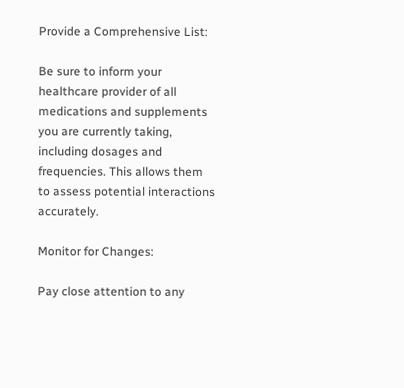Provide a Comprehensive List:

Be sure to inform your healthcare provider of all medications and supplements you are currently taking, including dosages and frequencies. This allows them to assess potential interactions accurately.

Monitor for Changes:

Pay close attention to any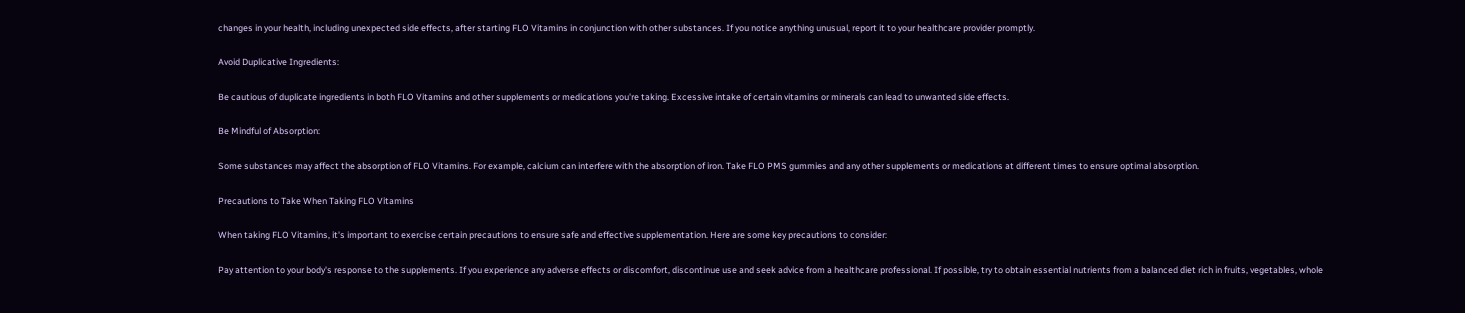changes in your health, including unexpected side effects, after starting FLO Vitamins in conjunction with other substances. If you notice anything unusual, report it to your healthcare provider promptly.

Avoid Duplicative Ingredients:

Be cautious of duplicate ingredients in both FLO Vitamins and other supplements or medications you're taking. Excessive intake of certain vitamins or minerals can lead to unwanted side effects.

Be Mindful of Absorption:

Some substances may affect the absorption of FLO Vitamins. For example, calcium can interfere with the absorption of iron. Take FLO PMS gummies and any other supplements or medications at different times to ensure optimal absorption.

Precautions to Take When Taking FLO Vitamins

When taking FLO Vitamins, it's important to exercise certain precautions to ensure safe and effective supplementation. Here are some key precautions to consider:

Pay attention to your body's response to the supplements. If you experience any adverse effects or discomfort, discontinue use and seek advice from a healthcare professional. If possible, try to obtain essential nutrients from a balanced diet rich in fruits, vegetables, whole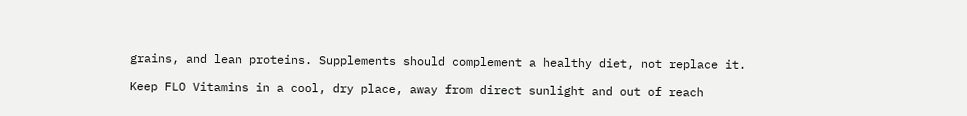grains, and lean proteins. Supplements should complement a healthy diet, not replace it.

Keep FLO Vitamins in a cool, dry place, away from direct sunlight and out of reach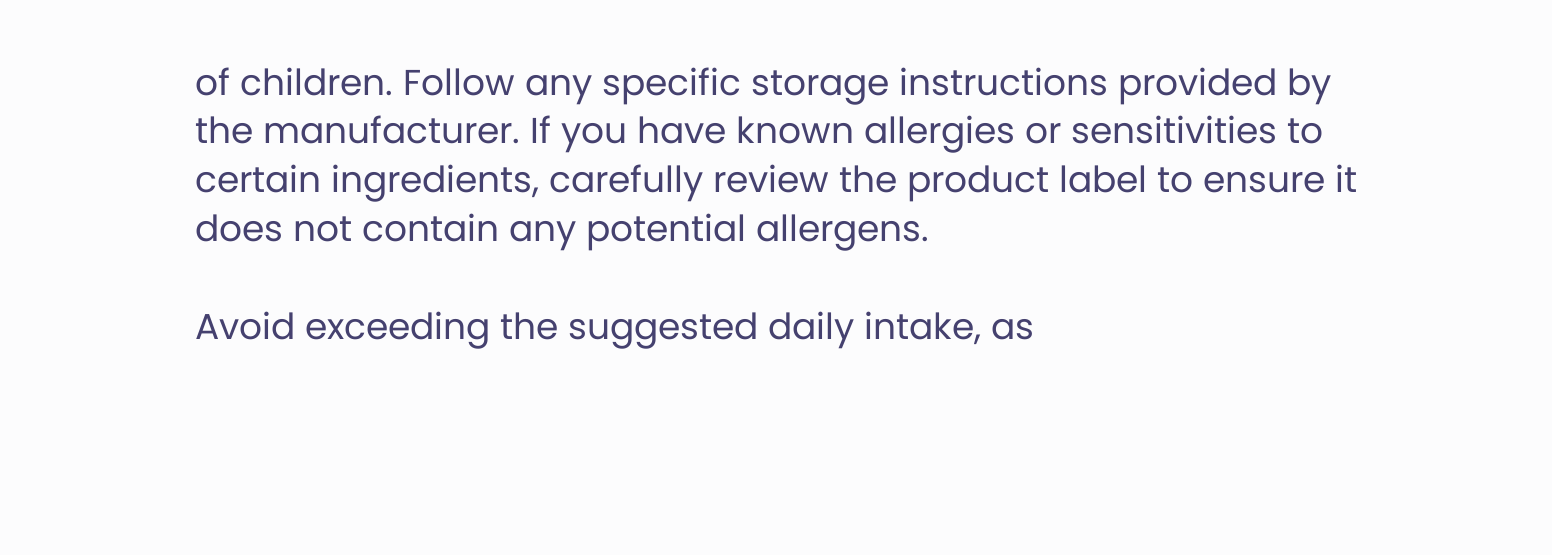of children. Follow any specific storage instructions provided by the manufacturer. If you have known allergies or sensitivities to certain ingredients, carefully review the product label to ensure it does not contain any potential allergens.

Avoid exceeding the suggested daily intake, as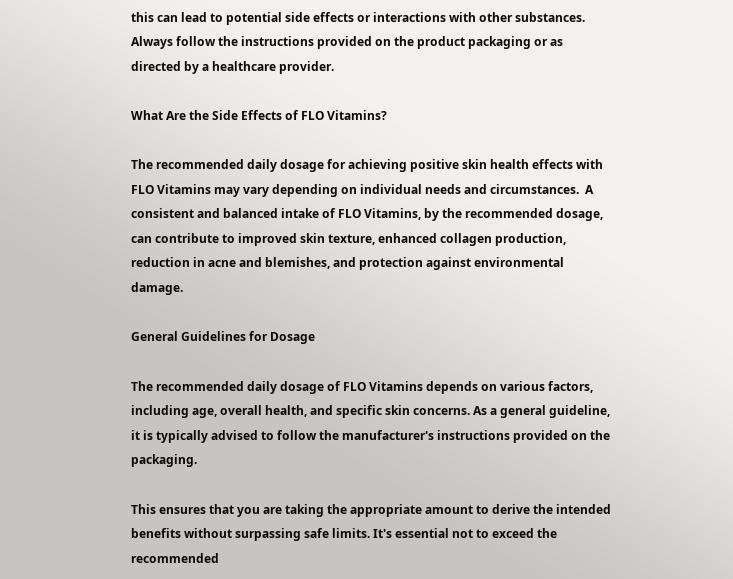this can lead to potential side effects or interactions with other substances. Always follow the instructions provided on the product packaging or as directed by a healthcare provider.

What Are the Side Effects of FLO Vitamins?

The recommended daily dosage for achieving positive skin health effects with FLO Vitamins may vary depending on individual needs and circumstances.  A consistent and balanced intake of FLO Vitamins, by the recommended dosage, can contribute to improved skin texture, enhanced collagen production, reduction in acne and blemishes, and protection against environmental damage.

General Guidelines for Dosage

The recommended daily dosage of FLO Vitamins depends on various factors, including age, overall health, and specific skin concerns. As a general guideline, it is typically advised to follow the manufacturer's instructions provided on the packaging.

This ensures that you are taking the appropriate amount to derive the intended benefits without surpassing safe limits. It's essential not to exceed the recommended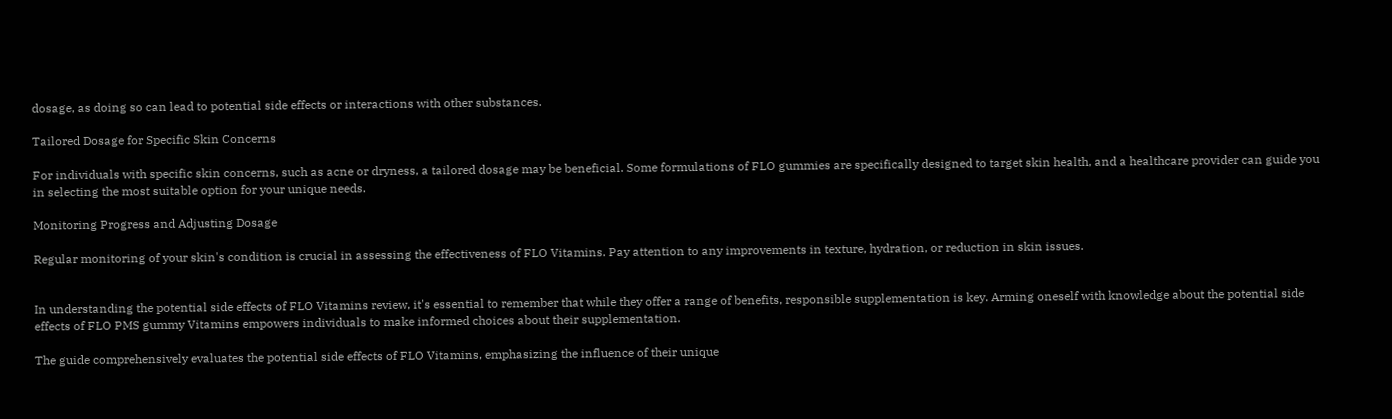dosage, as doing so can lead to potential side effects or interactions with other substances.

Tailored Dosage for Specific Skin Concerns

For individuals with specific skin concerns, such as acne or dryness, a tailored dosage may be beneficial. Some formulations of FLO gummies are specifically designed to target skin health, and a healthcare provider can guide you in selecting the most suitable option for your unique needs.

Monitoring Progress and Adjusting Dosage

Regular monitoring of your skin's condition is crucial in assessing the effectiveness of FLO Vitamins. Pay attention to any improvements in texture, hydration, or reduction in skin issues.


In understanding the potential side effects of FLO Vitamins review, it's essential to remember that while they offer a range of benefits, responsible supplementation is key. Arming oneself with knowledge about the potential side effects of FLO PMS gummy Vitamins empowers individuals to make informed choices about their supplementation.

The guide comprehensively evaluates the potential side effects of FLO Vitamins, emphasizing the influence of their unique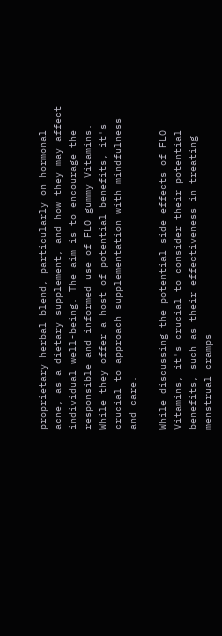proprietary herbal blend, particularly on hormonal acne, as a dietary supplement, and how they may affect individual well-being. The aim is to encourage the responsible and informed use of FLO gummy Vitamins. While they offer a host of potential benefits, it's crucial to approach supplementation with mindfulness and care.

While discussing the potential side effects of FLO Vitamins, it's crucial to consider their potential benefits, such as their effectiveness in treating menstrual cramps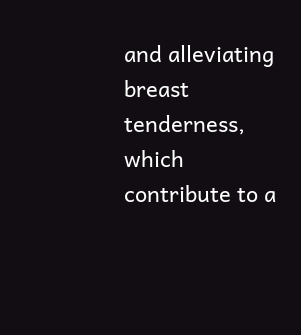and alleviating breast tenderness, which contribute to a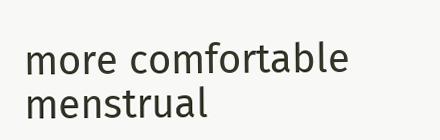more comfortable menstrual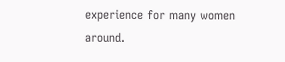experience for many women around.